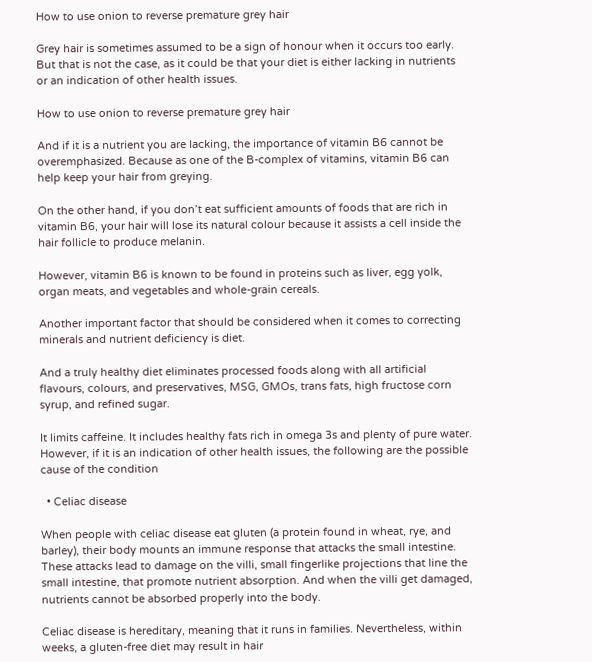How to use onion to reverse premature grey hair

Grey hair is sometimes assumed to be a sign of honour when it occurs too early. But that is not the case, as it could be that your diet is either lacking in nutrients or an indication of other health issues.

How to use onion to reverse premature grey hair

And if it is a nutrient you are lacking, the importance of vitamin B6 cannot be overemphasized. Because as one of the B-complex of vitamins, vitamin B6 can help keep your hair from greying.

On the other hand, if you don’t eat sufficient amounts of foods that are rich in vitamin B6, your hair will lose its natural colour because it assists a cell inside the hair follicle to produce melanin.

However, vitamin B6 is known to be found in proteins such as liver, egg yolk, organ meats, and vegetables and whole-grain cereals.

Another important factor that should be considered when it comes to correcting minerals and nutrient deficiency is diet.

And a truly healthy diet eliminates processed foods along with all artificial flavours, colours, and preservatives, MSG, GMOs, trans fats, high fructose corn syrup, and refined sugar.

It limits caffeine. It includes healthy fats rich in omega 3s and plenty of pure water. However, if it is an indication of other health issues, the following are the possible cause of the condition

  • Celiac disease

When people with celiac disease eat gluten (a protein found in wheat, rye, and barley), their body mounts an immune response that attacks the small intestine. These attacks lead to damage on the villi, small fingerlike projections that line the small intestine, that promote nutrient absorption. And when the villi get damaged, nutrients cannot be absorbed properly into the body.

Celiac disease is hereditary, meaning that it runs in families. Nevertheless, within weeks, a gluten-free diet may result in hair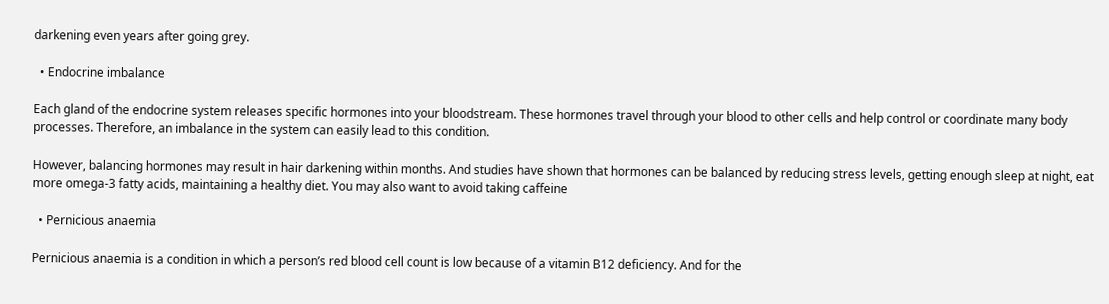darkening even years after going grey.

  • Endocrine imbalance

Each gland of the endocrine system releases specific hormones into your bloodstream. These hormones travel through your blood to other cells and help control or coordinate many body processes. Therefore, an imbalance in the system can easily lead to this condition.

However, balancing hormones may result in hair darkening within months. And studies have shown that hormones can be balanced by reducing stress levels, getting enough sleep at night, eat more omega-3 fatty acids, maintaining a healthy diet. You may also want to avoid taking caffeine

  • Pernicious anaemia

Pernicious anaemia is a condition in which a person’s red blood cell count is low because of a vitamin B12 deficiency. And for the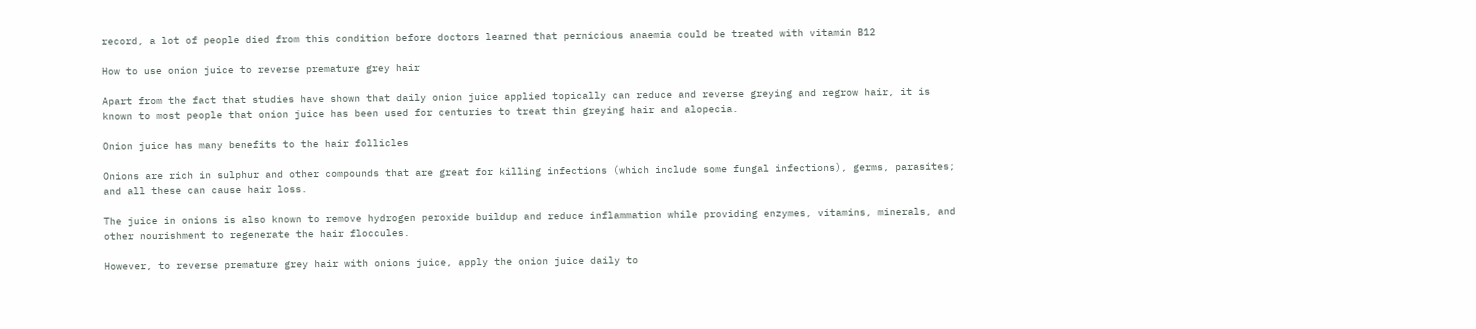record, a lot of people died from this condition before doctors learned that pernicious anaemia could be treated with vitamin B12

How to use onion juice to reverse premature grey hair

Apart from the fact that studies have shown that daily onion juice applied topically can reduce and reverse greying and regrow hair, it is known to most people that onion juice has been used for centuries to treat thin greying hair and alopecia.

Onion juice has many benefits to the hair follicles

Onions are rich in sulphur and other compounds that are great for killing infections (which include some fungal infections), germs, parasites; and all these can cause hair loss.

The juice in onions is also known to remove hydrogen peroxide buildup and reduce inflammation while providing enzymes, vitamins, minerals, and other nourishment to regenerate the hair floccules.

However, to reverse premature grey hair with onions juice, apply the onion juice daily to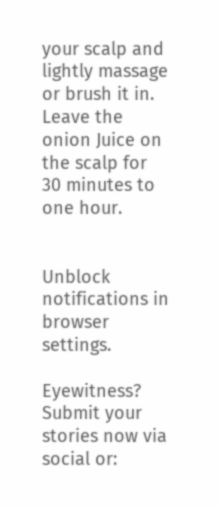your scalp and lightly massage or brush it in. Leave the onion Juice on the scalp for 30 minutes to one hour.


Unblock notifications in browser settings.

Eyewitness? Submit your stories now via social or: